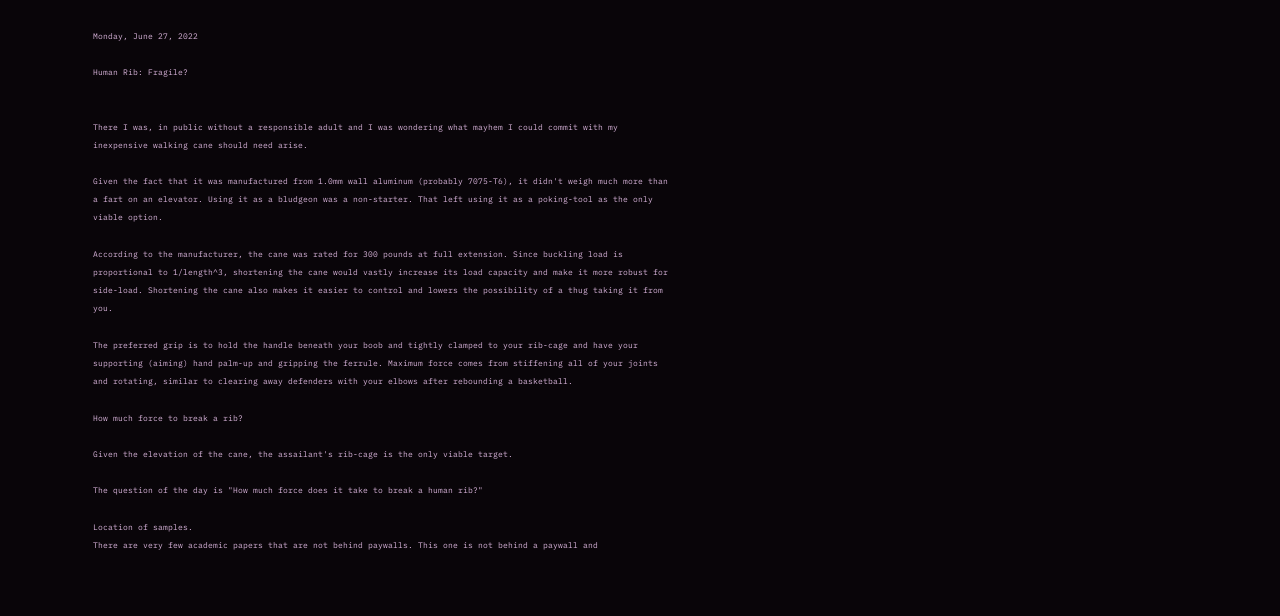Monday, June 27, 2022

Human Rib: Fragile?


There I was, in public without a responsible adult and I was wondering what mayhem I could commit with my inexpensive walking cane should need arise.

Given the fact that it was manufactured from 1.0mm wall aluminum (probably 7075-T6), it didn't weigh much more than a fart on an elevator. Using it as a bludgeon was a non-starter. That left using it as a poking-tool as the only viable option.

According to the manufacturer, the cane was rated for 300 pounds at full extension. Since buckling load is proportional to 1/length^3, shortening the cane would vastly increase its load capacity and make it more robust for side-load. Shortening the cane also makes it easier to control and lowers the possibility of a thug taking it from you.

The preferred grip is to hold the handle beneath your boob and tightly clamped to your rib-cage and have your supporting (aiming) hand palm-up and gripping the ferrule. Maximum force comes from stiffening all of your joints and rotating, similar to clearing away defenders with your elbows after rebounding a basketball.

How much force to break a rib?

Given the elevation of the cane, the assailant's rib-cage is the only viable target.

The question of the day is "How much force does it take to break a human rib?"

Location of samples.
There are very few academic papers that are not behind paywalls. This one is not behind a paywall and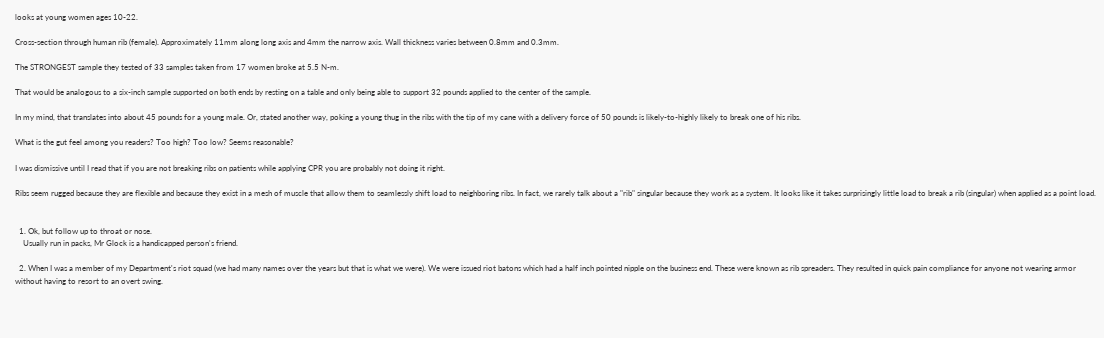looks at young women ages 10-22.

Cross-section through human rib (female). Approximately 11mm along long axis and 4mm the narrow axis. Wall thickness varies between 0.8mm and 0.3mm.

The STRONGEST sample they tested of 33 samples taken from 17 women broke at 5.5 N-m.

That would be analogous to a six-inch sample supported on both ends by resting on a table and only being able to support 32 pounds applied to the center of the sample.

In my mind, that translates into about 45 pounds for a young male. Or, stated another way, poking a young thug in the ribs with the tip of my cane with a delivery force of 50 pounds is likely-to-highly likely to break one of his ribs.

What is the gut feel among you readers? Too high? Too low? Seems reasonable?

I was dismissive until I read that if you are not breaking ribs on patients while applying CPR you are probably not doing it right.

Ribs seem rugged because they are flexible and because they exist in a mesh of muscle that allow them to seamlessly shift load to neighboring ribs. In fact, we rarely talk about a "rib" singular because they work as a system. It looks like it takes surprisingly little load to break a rib (singular) when applied as a point load.


  1. Ok, but follow up to throat or nose.
    Usually run in packs, Mr Glock is a handicapped person's friend.

  2. When I was a member of my Department's riot squad (we had many names over the years but that is what we were). We were issued riot batons which had a half inch pointed nipple on the business end. These were known as rib spreaders. They resulted in quick pain compliance for anyone not wearing armor without having to resort to an overt swing.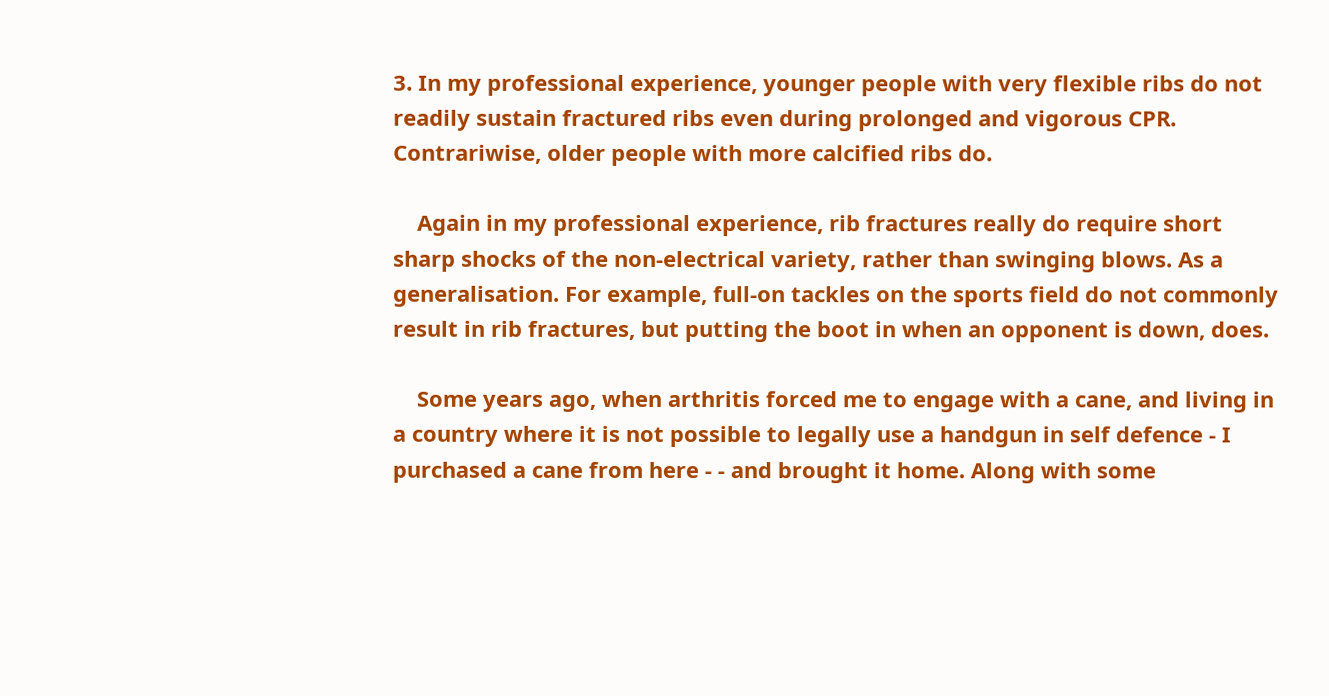3. In my professional experience, younger people with very flexible ribs do not readily sustain fractured ribs even during prolonged and vigorous CPR. Contrariwise, older people with more calcified ribs do.

    Again in my professional experience, rib fractures really do require short sharp shocks of the non-electrical variety, rather than swinging blows. As a generalisation. For example, full-on tackles on the sports field do not commonly result in rib fractures, but putting the boot in when an opponent is down, does.

    Some years ago, when arthritis forced me to engage with a cane, and living in a country where it is not possible to legally use a handgun in self defence - I purchased a cane from here - - and brought it home. Along with some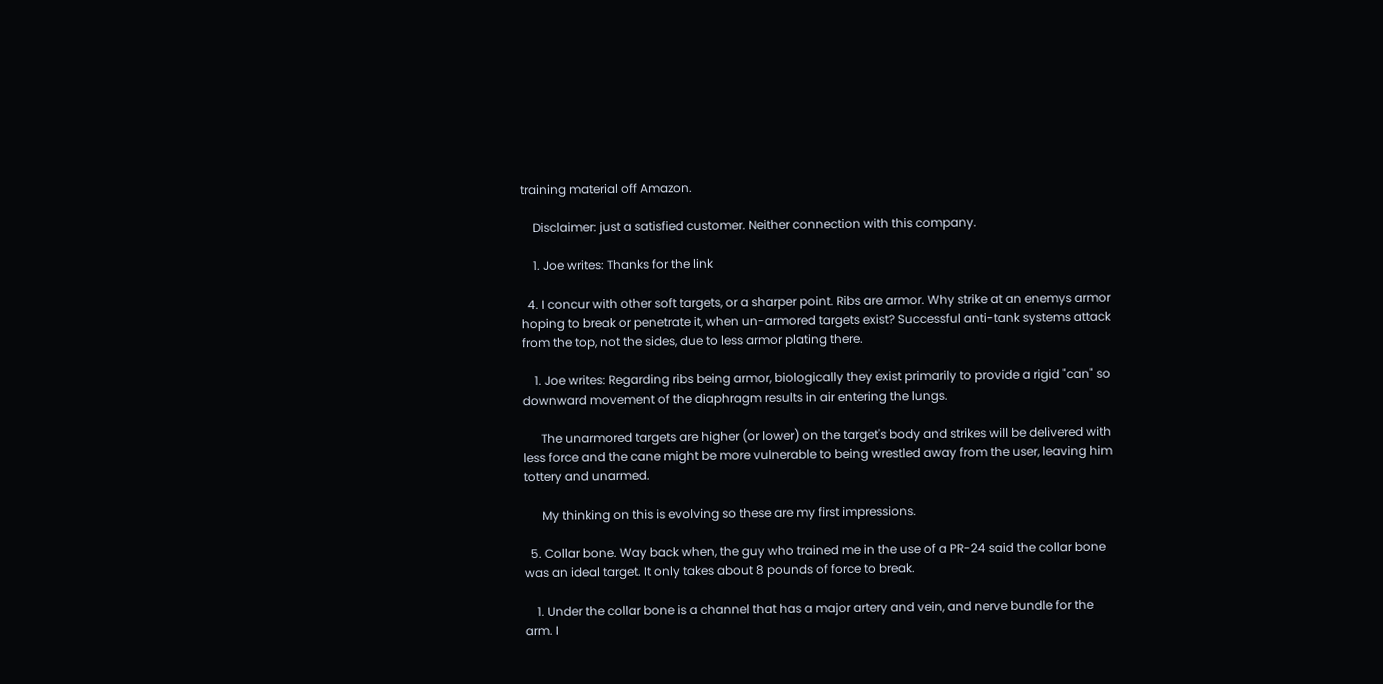training material off Amazon.

    Disclaimer: just a satisfied customer. Neither connection with this company.

    1. Joe writes: Thanks for the link

  4. I concur with other soft targets, or a sharper point. Ribs are armor. Why strike at an enemys armor hoping to break or penetrate it, when un-armored targets exist? Successful anti-tank systems attack from the top, not the sides, due to less armor plating there.

    1. Joe writes: Regarding ribs being armor, biologically they exist primarily to provide a rigid "can" so downward movement of the diaphragm results in air entering the lungs.

      The unarmored targets are higher (or lower) on the target's body and strikes will be delivered with less force and the cane might be more vulnerable to being wrestled away from the user, leaving him tottery and unarmed.

      My thinking on this is evolving so these are my first impressions.

  5. Collar bone. Way back when, the guy who trained me in the use of a PR-24 said the collar bone was an ideal target. It only takes about 8 pounds of force to break.

    1. Under the collar bone is a channel that has a major artery and vein, and nerve bundle for the arm. I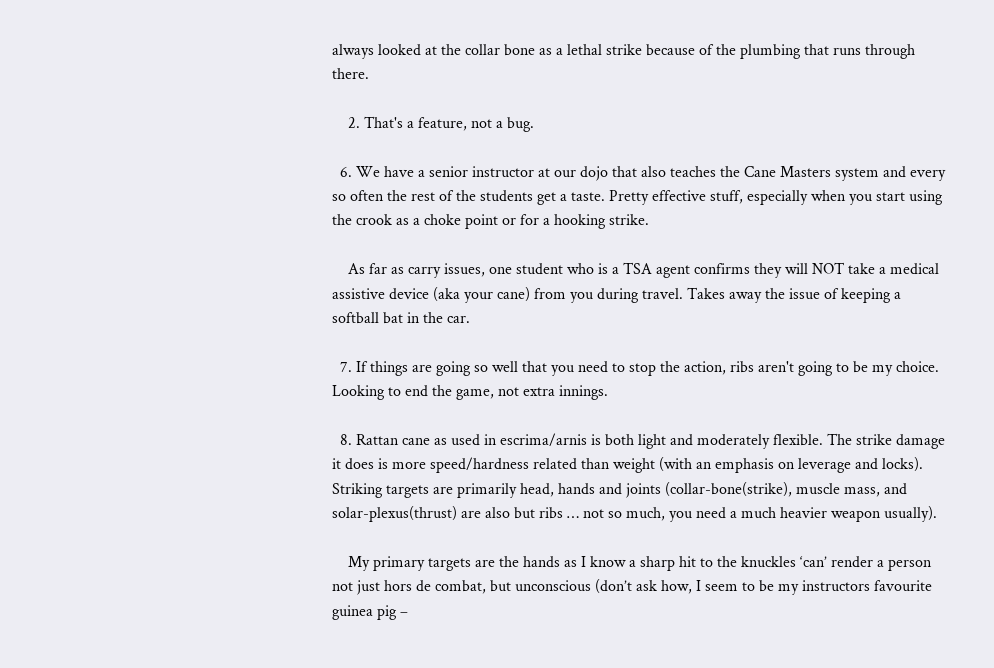always looked at the collar bone as a lethal strike because of the plumbing that runs through there.

    2. That's a feature, not a bug.

  6. We have a senior instructor at our dojo that also teaches the Cane Masters system and every so often the rest of the students get a taste. Pretty effective stuff, especially when you start using the crook as a choke point or for a hooking strike.

    As far as carry issues, one student who is a TSA agent confirms they will NOT take a medical assistive device (aka your cane) from you during travel. Takes away the issue of keeping a softball bat in the car.

  7. If things are going so well that you need to stop the action, ribs aren't going to be my choice. Looking to end the game, not extra innings.

  8. Rattan cane as used in escrima/arnis is both light and moderately flexible. The strike damage it does is more speed/hardness related than weight (with an emphasis on leverage and locks). Striking targets are primarily head, hands and joints (collar-bone(strike), muscle mass, and solar-plexus(thrust) are also but ribs … not so much, you need a much heavier weapon usually).

    My primary targets are the hands as I know a sharp hit to the knuckles ‘can’ render a person not just hors de combat, but unconscious (don’t ask how, I seem to be my instructors favourite guinea pig –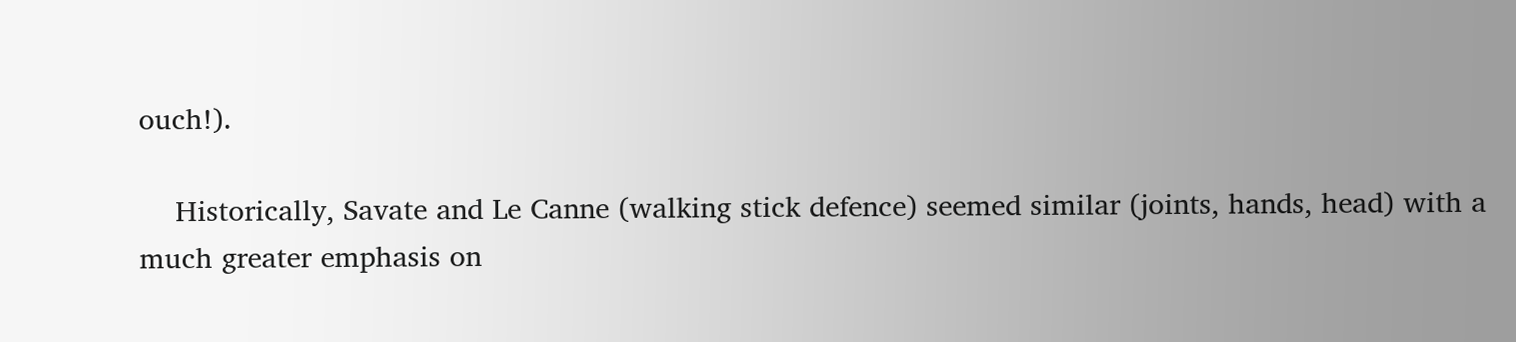ouch!).

    Historically, Savate and Le Canne (walking stick defence) seemed similar (joints, hands, head) with a much greater emphasis on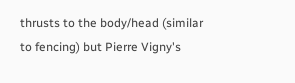thrusts to the body/head (similar to fencing) but Pierre Vigny's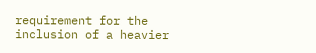requirement for the inclusion of a heavier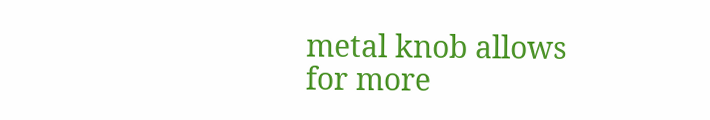metal knob allows for more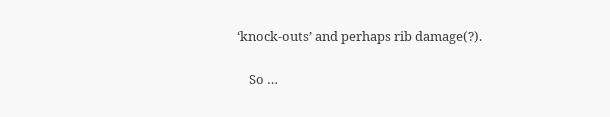‘knock-outs’ and perhaps rib damage(?).

    So …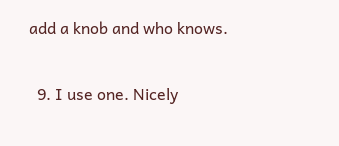add a knob and who knows.

  9. I use one. Nicely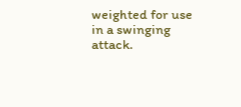weighted for use in a swinging attack.